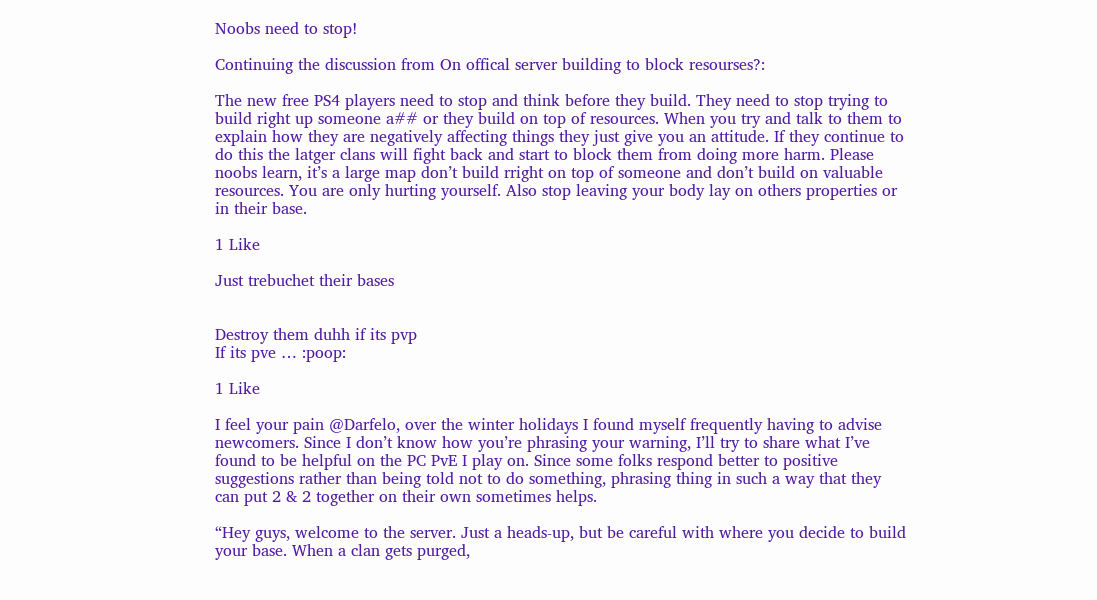Noobs need to stop!

Continuing the discussion from On offical server building to block resourses?:

The new free PS4 players need to stop and think before they build. They need to stop trying to build right up someone a## or they build on top of resources. When you try and talk to them to explain how they are negatively affecting things they just give you an attitude. If they continue to do this the latger clans will fight back and start to block them from doing more harm. Please noobs learn, it’s a large map don’t build rright on top of someone and don’t build on valuable resources. You are only hurting yourself. Also stop leaving your body lay on others properties or in their base.

1 Like

Just trebuchet their bases


Destroy them duhh if its pvp
If its pve … :poop:

1 Like

I feel your pain @Darfelo, over the winter holidays I found myself frequently having to advise newcomers. Since I don’t know how you’re phrasing your warning, I’ll try to share what I’ve found to be helpful on the PC PvE I play on. Since some folks respond better to positive suggestions rather than being told not to do something, phrasing thing in such a way that they can put 2 & 2 together on their own sometimes helps.

“Hey guys, welcome to the server. Just a heads-up, but be careful with where you decide to build your base. When a clan gets purged,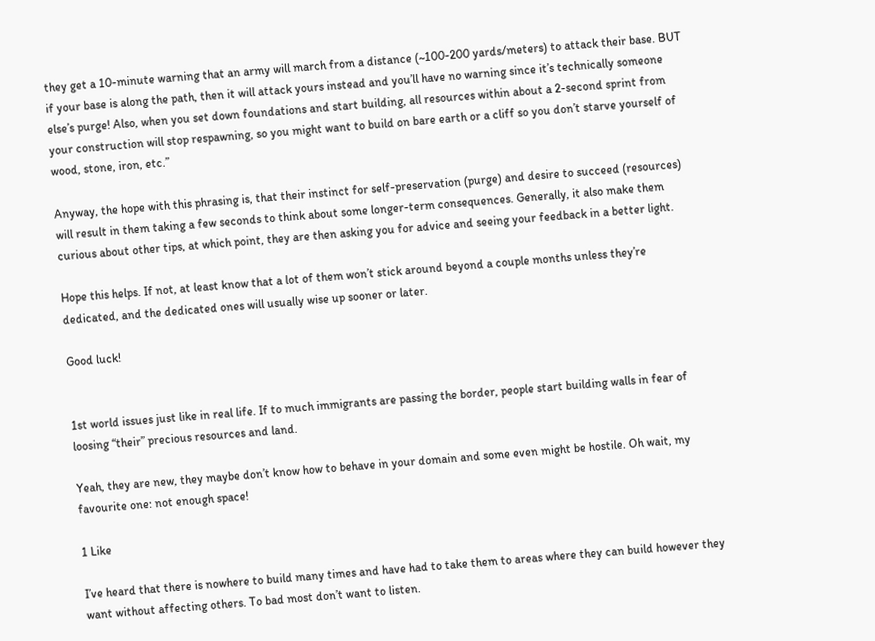they get a 10-minute warning that an army will march from a distance (~100-200 yards/meters) to attack their base. BUT if your base is along the path, then it will attack yours instead and you’ll have no warning since it’s technically someone else’s purge! Also, when you set down foundations and start building, all resources within about a 2-second sprint from your construction will stop respawning, so you might want to build on bare earth or a cliff so you don’t starve yourself of wood, stone, iron, etc.”

Anyway, the hope with this phrasing is, that their instinct for self-preservation (purge) and desire to succeed (resources) will result in them taking a few seconds to think about some longer-term consequences. Generally, it also make them curious about other tips, at which point, they are then asking you for advice and seeing your feedback in a better light.

Hope this helps. If not, at least know that a lot of them won’t stick around beyond a couple months unless they’re dedicated, and the dedicated ones will usually wise up sooner or later.

Good luck!


1st world issues just like in real life. If to much immigrants are passing the border, people start building walls in fear of loosing “their” precious resources and land.

Yeah, they are new, they maybe don’t know how to behave in your domain and some even might be hostile. Oh wait, my favourite one: not enough space!

1 Like

I’ve heard that there is nowhere to build many times and have had to take them to areas where they can build however they want without affecting others. To bad most don’t want to listen.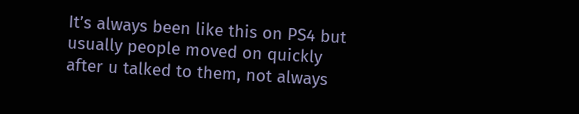It’s always been like this on PS4 but usually people moved on quickly after u talked to them, not always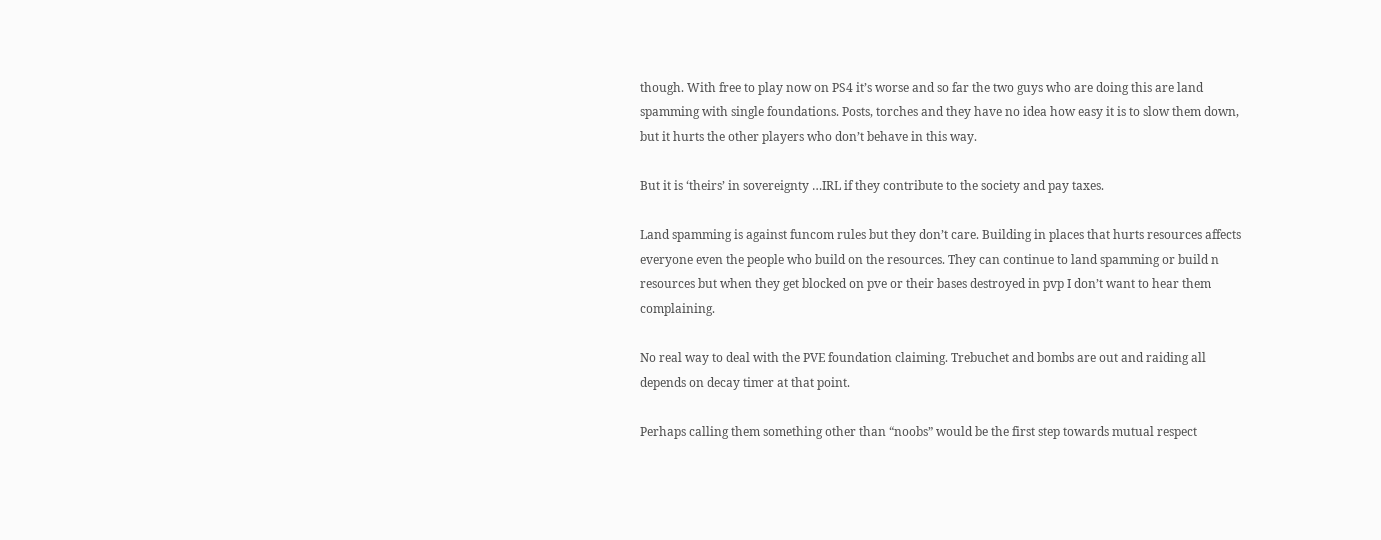though. With free to play now on PS4 it’s worse and so far the two guys who are doing this are land spamming with single foundations. Posts, torches and they have no idea how easy it is to slow them down, but it hurts the other players who don’t behave in this way.

But it is ‘theirs’ in sovereignty …IRL if they contribute to the society and pay taxes.

Land spamming is against funcom rules but they don’t care. Building in places that hurts resources affects everyone even the people who build on the resources. They can continue to land spamming or build n resources but when they get blocked on pve or their bases destroyed in pvp I don’t want to hear them complaining.

No real way to deal with the PVE foundation claiming. Trebuchet and bombs are out and raiding all depends on decay timer at that point.

Perhaps calling them something other than “noobs” would be the first step towards mutual respect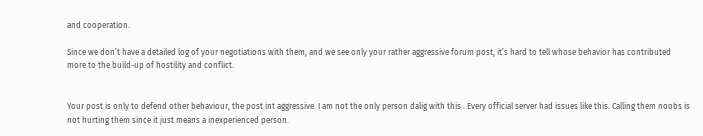and cooperation.

Since we don’t have a detailed log of your negotiations with them, and we see only your rather aggressive forum post, it’s hard to tell whose behavior has contributed more to the build-up of hostility and conflict.


Your post is only to defend other behaviour, the post int aggressive. I am not the only person dalig with this . Every official server had issues like this. Calling them noobs is not hurting them since it just means a inexperienced person.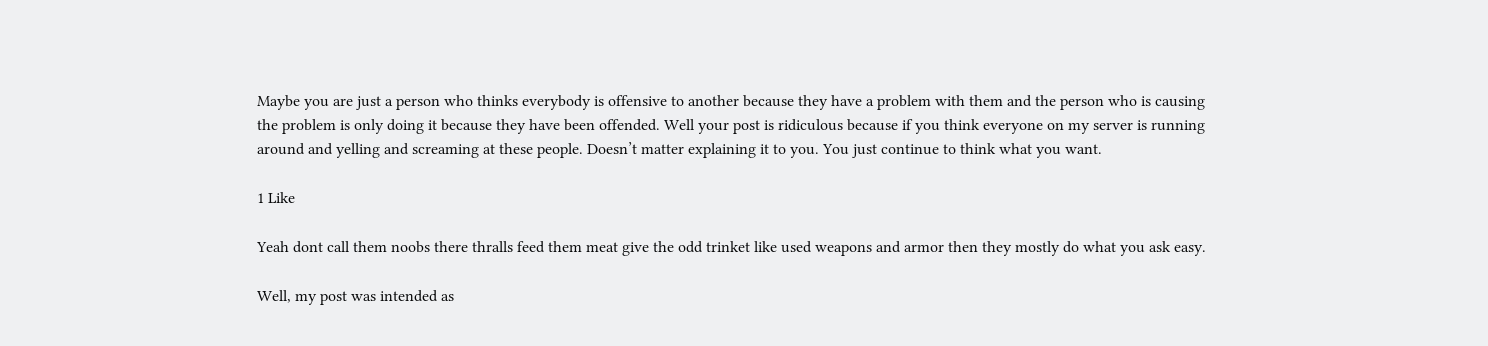Maybe you are just a person who thinks everybody is offensive to another because they have a problem with them and the person who is causing the problem is only doing it because they have been offended. Well your post is ridiculous because if you think everyone on my server is running around and yelling and screaming at these people. Doesn’t matter explaining it to you. You just continue to think what you want.

1 Like

Yeah dont call them noobs there thralls feed them meat give the odd trinket like used weapons and armor then they mostly do what you ask easy.

Well, my post was intended as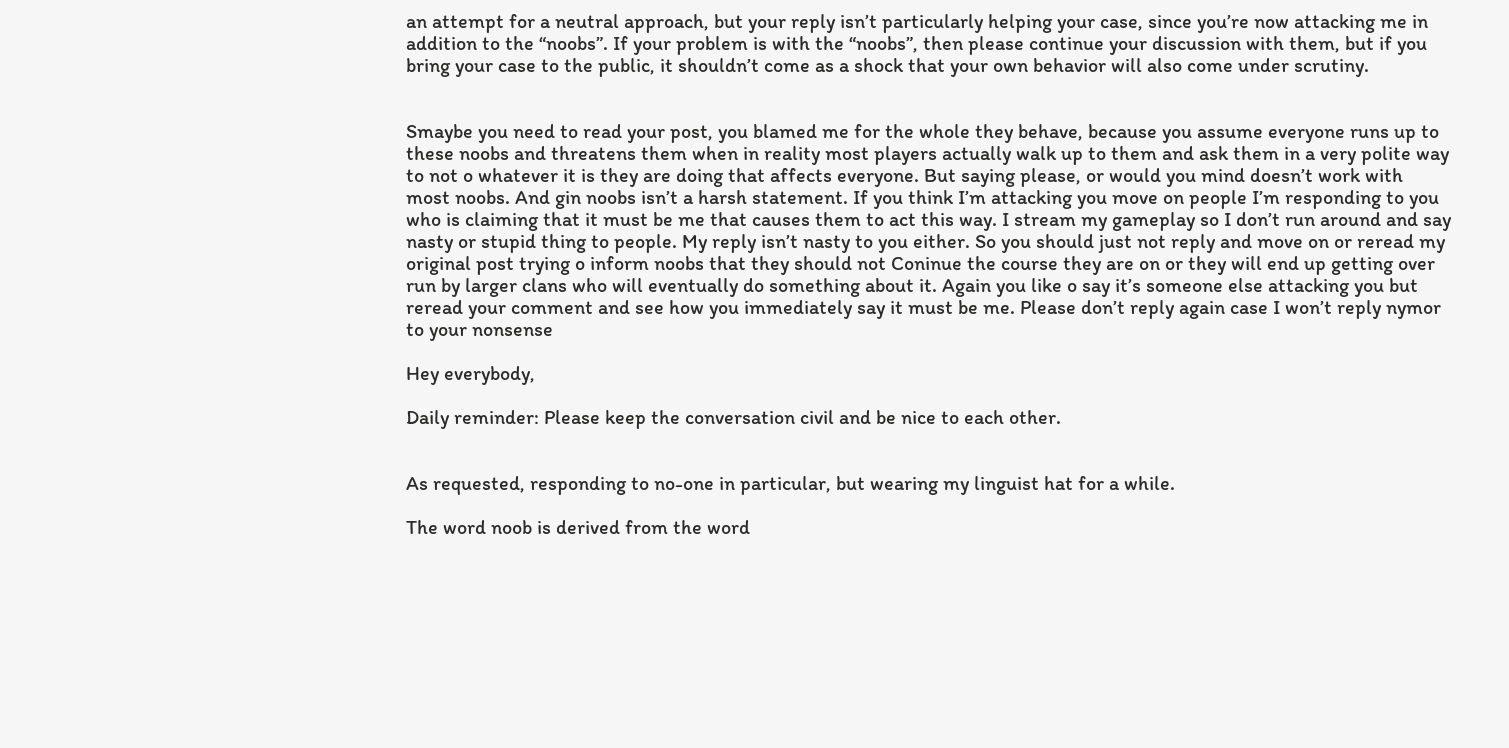an attempt for a neutral approach, but your reply isn’t particularly helping your case, since you’re now attacking me in addition to the “noobs”. If your problem is with the “noobs”, then please continue your discussion with them, but if you bring your case to the public, it shouldn’t come as a shock that your own behavior will also come under scrutiny.


Smaybe you need to read your post, you blamed me for the whole they behave, because you assume everyone runs up to these noobs and threatens them when in reality most players actually walk up to them and ask them in a very polite way to not o whatever it is they are doing that affects everyone. But saying please, or would you mind doesn’t work with most noobs. And gin noobs isn’t a harsh statement. If you think I’m attacking you move on people I’m responding to you who is claiming that it must be me that causes them to act this way. I stream my gameplay so I don’t run around and say nasty or stupid thing to people. My reply isn’t nasty to you either. So you should just not reply and move on or reread my original post trying o inform noobs that they should not Coninue the course they are on or they will end up getting over run by larger clans who will eventually do something about it. Again you like o say it’s someone else attacking you but reread your comment and see how you immediately say it must be me. Please don’t reply again case I won’t reply nymor to your nonsense

Hey everybody,

Daily reminder: Please keep the conversation civil and be nice to each other.


As requested, responding to no-one in particular, but wearing my linguist hat for a while.

The word noob is derived from the word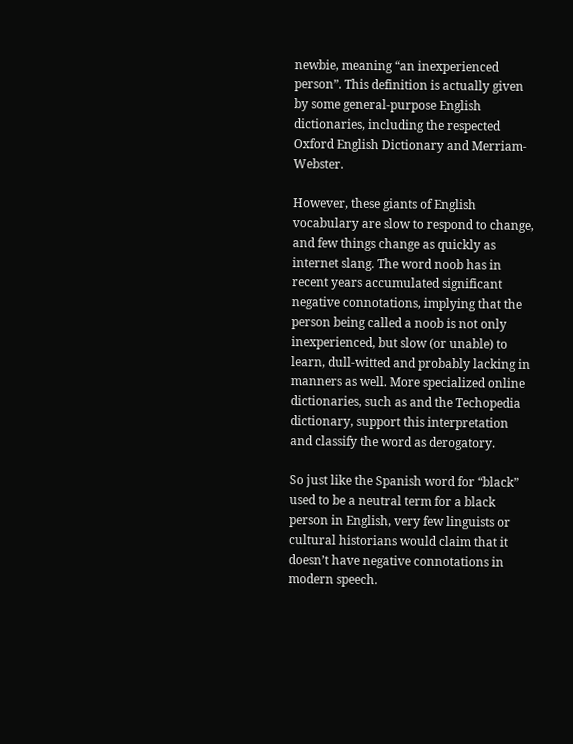newbie, meaning “an inexperienced person”. This definition is actually given by some general-purpose English dictionaries, including the respected Oxford English Dictionary and Merriam-Webster.

However, these giants of English vocabulary are slow to respond to change, and few things change as quickly as internet slang. The word noob has in recent years accumulated significant negative connotations, implying that the person being called a noob is not only inexperienced, but slow (or unable) to learn, dull-witted and probably lacking in manners as well. More specialized online dictionaries, such as and the Techopedia dictionary, support this interpretation and classify the word as derogatory.

So just like the Spanish word for “black” used to be a neutral term for a black person in English, very few linguists or cultural historians would claim that it doesn’t have negative connotations in modern speech.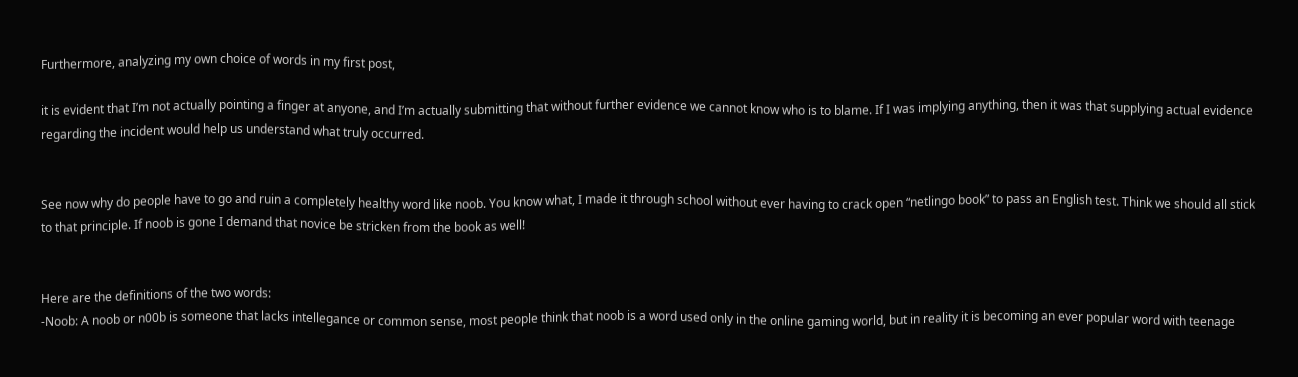Furthermore, analyzing my own choice of words in my first post,

it is evident that I’m not actually pointing a finger at anyone, and I’m actually submitting that without further evidence we cannot know who is to blame. If I was implying anything, then it was that supplying actual evidence regarding the incident would help us understand what truly occurred.


See now why do people have to go and ruin a completely healthy word like noob. You know what, I made it through school without ever having to crack open “netlingo book” to pass an English test. Think we should all stick to that principle. If noob is gone I demand that novice be stricken from the book as well!


Here are the definitions of the two words:
-Noob: A noob or n00b is someone that lacks intellegance or common sense, most people think that noob is a word used only in the online gaming world, but in reality it is becoming an ever popular word with teenage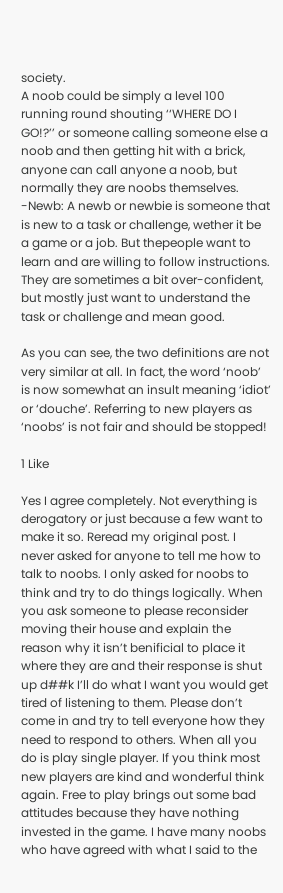society.
A noob could be simply a level 100 running round shouting ‘‘WHERE DO I GO!?’’ or someone calling someone else a noob and then getting hit with a brick, anyone can call anyone a noob, but normally they are noobs themselves.
-Newb: A newb or newbie is someone that is new to a task or challenge, wether it be a game or a job. But thepeople want to learn and are willing to follow instructions. They are sometimes a bit over-confident, but mostly just want to understand the task or challenge and mean good.

As you can see, the two definitions are not very similar at all. In fact, the word ‘noob’ is now somewhat an insult meaning ‘idiot’ or ‘douche’. Referring to new players as ‘noobs’ is not fair and should be stopped!

1 Like

Yes I agree completely. Not everything is derogatory or just because a few want to make it so. Reread my original post. I never asked for anyone to tell me how to talk to noobs. I only asked for noobs to think and try to do things logically. When you ask someone to please reconsider moving their house and explain the reason why it isn’t benificial to place it where they are and their response is shut up d##k I’ll do what I want you would get tired of listening to them. Please don’t come in and try to tell everyone how they need to respond to others. When all you do is play single player. If you think most new players are kind and wonderful think again. Free to play brings out some bad attitudes because they have nothing invested in the game. I have many noobs who have agreed with what I said to the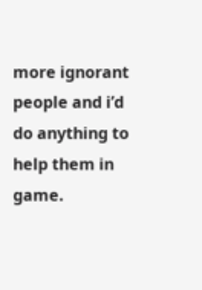more ignorant people and i’d do anything to help them in game.